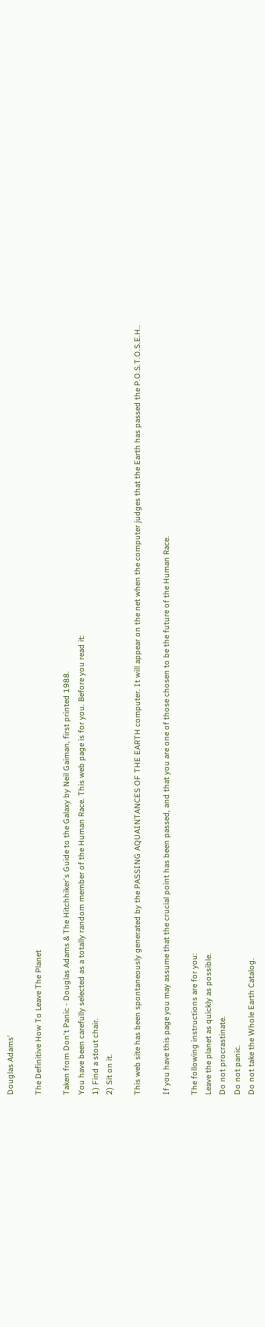Douglas Adams'

The Definitive How To Leave The Planet

Taken from Don't Panic - Douglas Adams & The Hitchhiker's Guide to the Galaxy by Neil Gaiman, first printed 1988.
You have been carefully selected as a totally random member of the Human Race. This web page is for you. Before you read it:
1) Find a stout chair.
2) Sit on it.

This web site has been spontaneously generated by the PASSING AQUAINTANCES OF THE EARTH computer. It will appear on the net when the computer judges that the Earth has passed the P.O.S.T.O.S.E.H..

If you have this page you may assume that the crucial point has been passed, and that you are one of those chosen to be the future of the Human Race.

The following instructions are for you:
Leave the planet as quickly as possible.
Do not procrastinate.
Do not panic.
Do not take the Whole Earth Catalog.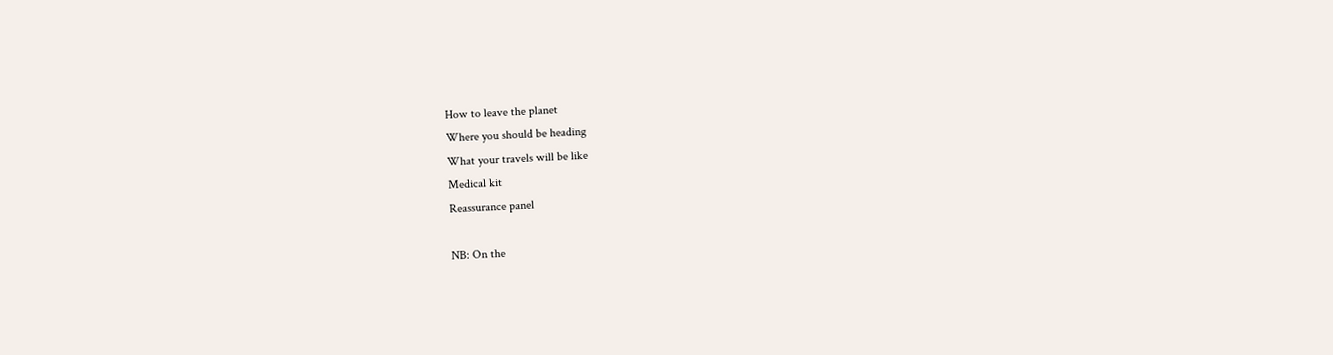How to leave the planet
Where you should be heading
What your travels will be like
Medical kit
Reassurance panel

NB: On the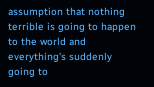assumption that nothing terrible is going to happen to the world and everything's suddenly going to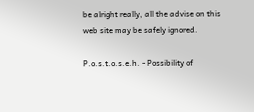be alright really, all the advise on this web site may be safely ignored.

P.o.s.t.o.s.e.h. - Possibility of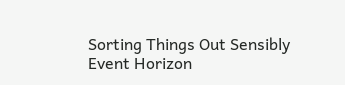Sorting Things Out Sensibly Event Horizon